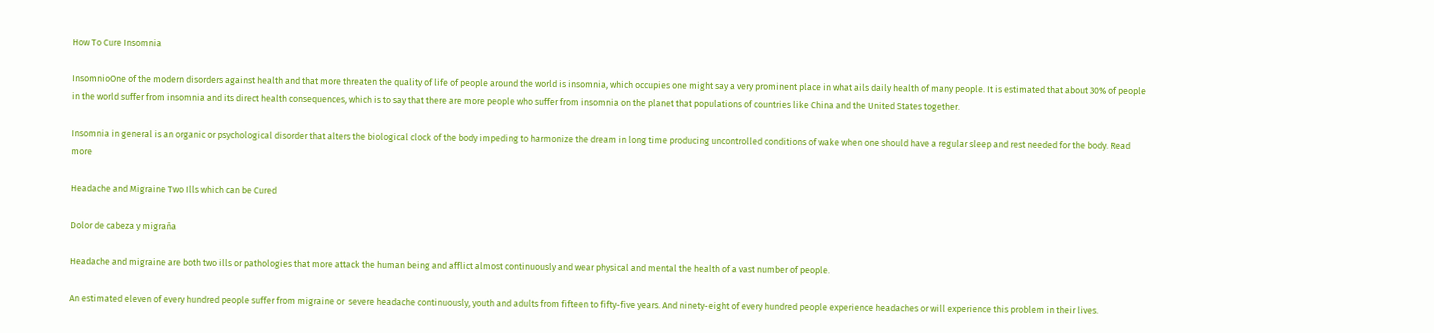How To Cure Insomnia

InsomnioOne of the modern disorders against health and that more threaten the quality of life of people around the world is insomnia, which occupies one might say a very prominent place in what ails daily health of many people. It is estimated that about 30% of people in the world suffer from insomnia and its direct health consequences, which is to say that there are more people who suffer from insomnia on the planet that populations of countries like China and the United States together.

Insomnia in general is an organic or psychological disorder that alters the biological clock of the body impeding to harmonize the dream in long time producing uncontrolled conditions of wake when one should have a regular sleep and rest needed for the body. Read more

Headache and Migraine Two Ills which can be Cured

Dolor de cabeza y migraña

Headache and migraine are both two ills or pathologies that more attack the human being and afflict almost continuously and wear physical and mental the health of a vast number of people.

An estimated eleven of every hundred people suffer from migraine or  severe headache continuously, youth and adults from fifteen to fifty-five years. And ninety-eight of every hundred people experience headaches or will experience this problem in their lives.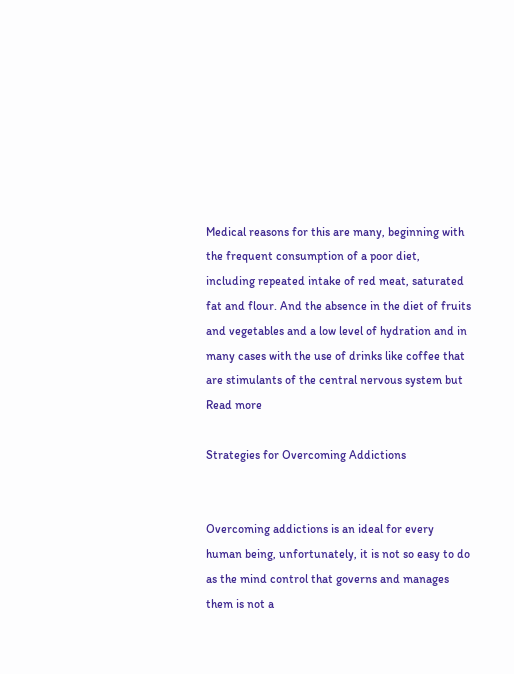Medical reasons for this are many, beginning with the frequent consumption of a poor diet, including repeated intake of red meat, saturated fat and flour. And the absence in the diet of fruits and vegetables and a low level of hydration and in many cases with the use of drinks like coffee that are stimulants of the central nervous system but Read more

Strategies for Overcoming Addictions


Overcoming addictions is an ideal for every human being, unfortunately, it is not so easy to do as the mind control that governs and manages them is not a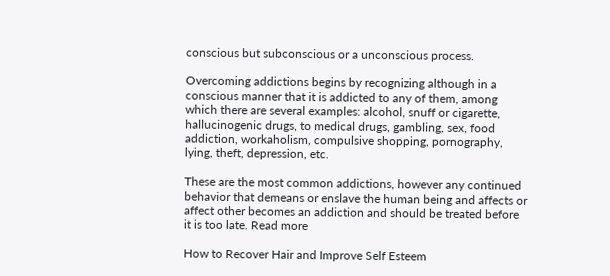conscious but subconscious or a unconscious process.

Overcoming addictions begins by recognizing although in a conscious manner that it is addicted to any of them, among which there are several examples: alcohol, snuff or cigarette, hallucinogenic drugs, to medical drugs, gambling, sex, food addiction, workaholism, compulsive shopping, pornography, lying, theft, depression, etc.

These are the most common addictions, however any continued behavior that demeans or enslave the human being and affects or affect other becomes an addiction and should be treated before it is too late. Read more

How to Recover Hair and Improve Self Esteem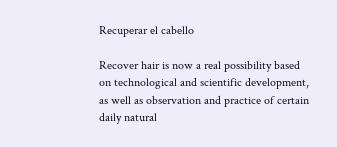Recuperar el cabello

Recover hair is now a real possibility based on technological and scientific development, as well as observation and practice of certain daily natural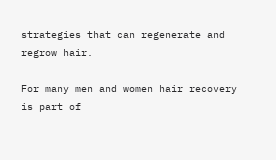strategies that can regenerate and regrow hair.

For many men and women hair recovery is part of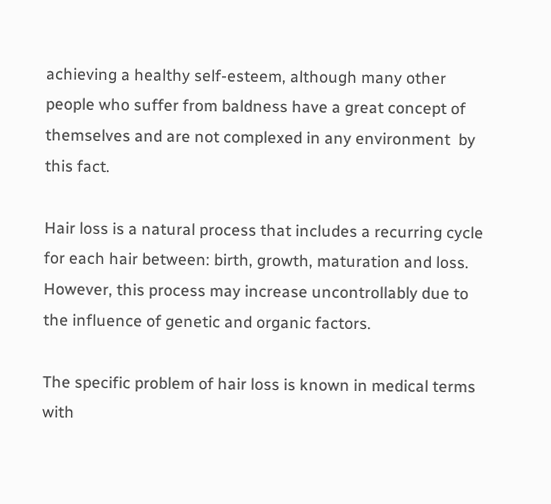achieving a healthy self-esteem, although many other people who suffer from baldness have a great concept of themselves and are not complexed in any environment  by this fact.

Hair loss is a natural process that includes a recurring cycle for each hair between: birth, growth, maturation and loss. However, this process may increase uncontrollably due to the influence of genetic and organic factors.

The specific problem of hair loss is known in medical terms with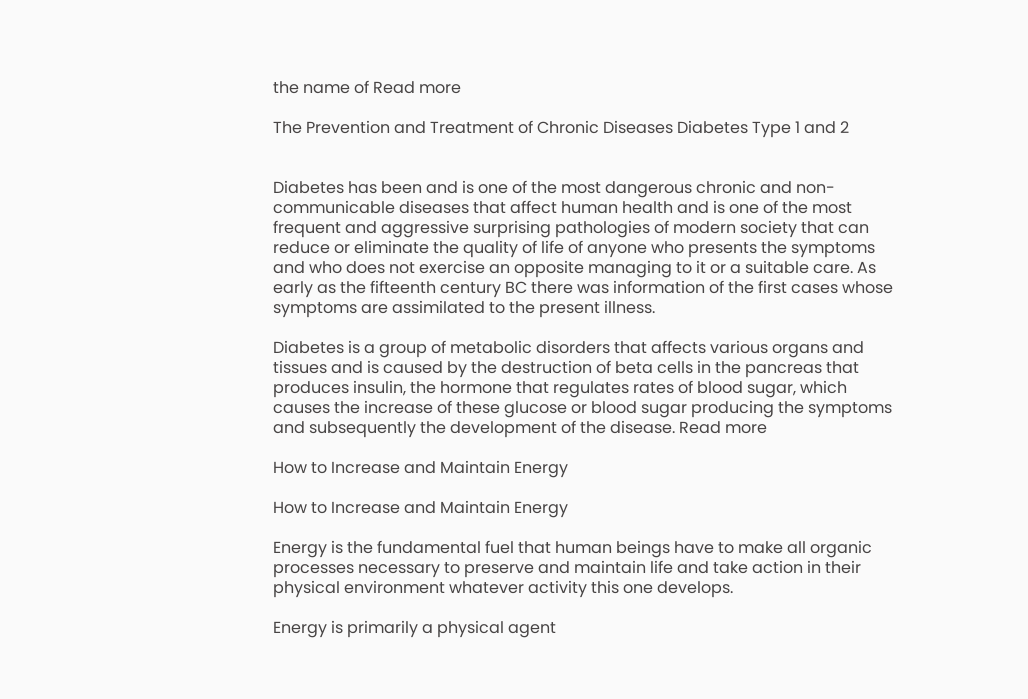the name of Read more

The Prevention and Treatment of Chronic Diseases Diabetes Type 1 and 2


Diabetes has been and is one of the most dangerous chronic and non-communicable diseases that affect human health and is one of the most frequent and aggressive surprising pathologies of modern society that can reduce or eliminate the quality of life of anyone who presents the symptoms and who does not exercise an opposite managing to it or a suitable care. As early as the fifteenth century BC there was information of the first cases whose symptoms are assimilated to the present illness.

Diabetes is a group of metabolic disorders that affects various organs and tissues and is caused by the destruction of beta cells in the pancreas that produces insulin, the hormone that regulates rates of blood sugar, which causes the increase of these glucose or blood sugar producing the symptoms and subsequently the development of the disease. Read more

How to Increase and Maintain Energy

How to Increase and Maintain Energy

Energy is the fundamental fuel that human beings have to make all organic processes necessary to preserve and maintain life and take action in their physical environment whatever activity this one develops.

Energy is primarily a physical agent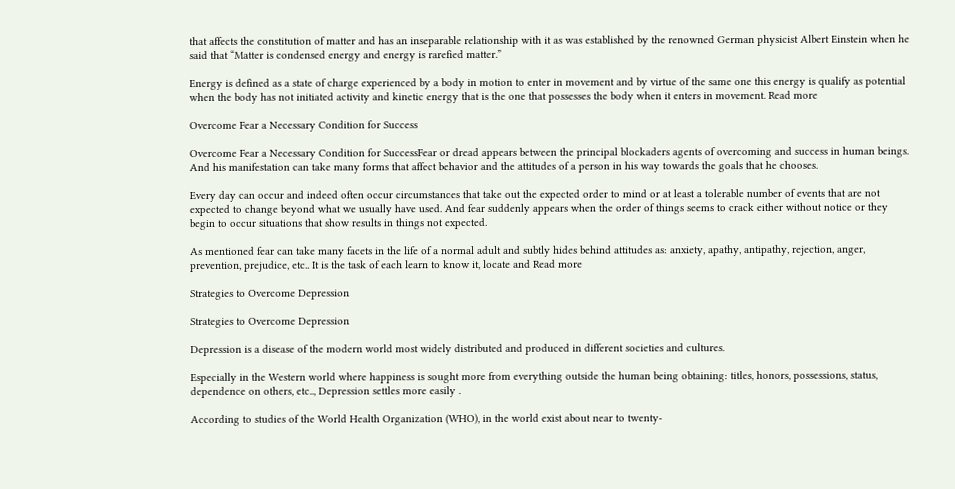that affects the constitution of matter and has an inseparable relationship with it as was established by the renowned German physicist Albert Einstein when he said that “Matter is condensed energy and energy is rarefied matter.”

Energy is defined as a state of charge experienced by a body in motion to enter in movement and by virtue of the same one this energy is qualify as potential when the body has not initiated activity and kinetic energy that is the one that possesses the body when it enters in movement. Read more

Overcome Fear a Necessary Condition for Success

Overcome Fear a Necessary Condition for SuccessFear or dread appears between the principal blockaders agents of overcoming and success in human beings. And his manifestation can take many forms that affect behavior and the attitudes of a person in his way towards the goals that he chooses.

Every day can occur and indeed often occur circumstances that take out the expected order to mind or at least a tolerable number of events that are not expected to change beyond what we usually have used. And fear suddenly appears when the order of things seems to crack either without notice or they begin to occur situations that show results in things not expected.

As mentioned fear can take many facets in the life of a normal adult and subtly hides behind attitudes as: anxiety, apathy, antipathy, rejection, anger, prevention, prejudice, etc.. It is the task of each learn to know it, locate and Read more

Strategies to Overcome Depression

Strategies to Overcome Depression

Depression is a disease of the modern world most widely distributed and produced in different societies and cultures.

Especially in the Western world where happiness is sought more from everything outside the human being obtaining: titles, honors, possessions, status, dependence on others, etc.., Depression settles more easily .

According to studies of the World Health Organization (WHO), in the world exist about near to twenty-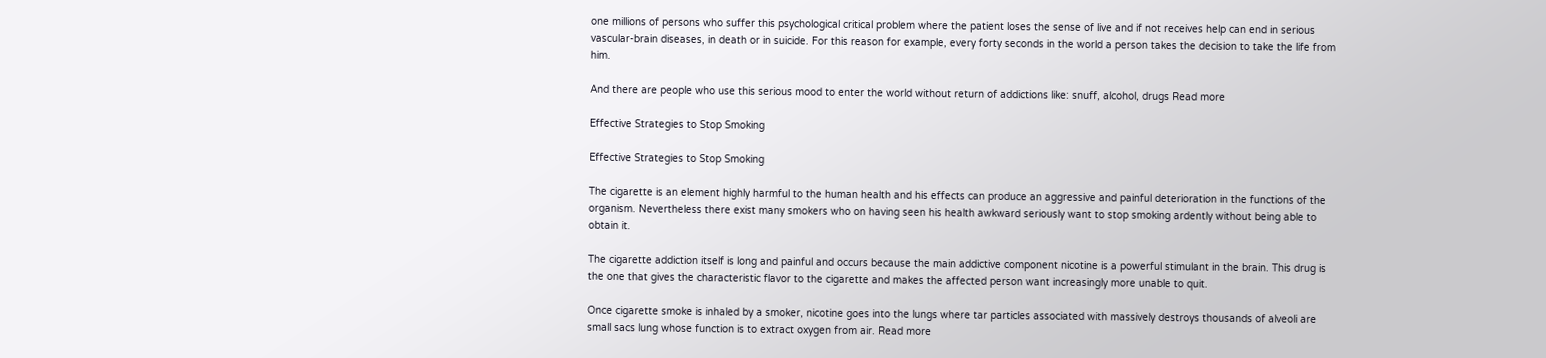one millions of persons who suffer this psychological critical problem where the patient loses the sense of live and if not receives help can end in serious vascular-brain diseases, in death or in suicide. For this reason for example, every forty seconds in the world a person takes the decision to take the life from him.

And there are people who use this serious mood to enter the world without return of addictions like: snuff, alcohol, drugs Read more

Effective Strategies to Stop Smoking

Effective Strategies to Stop Smoking

The cigarette is an element highly harmful to the human health and his effects can produce an aggressive and painful deterioration in the functions of the organism. Nevertheless there exist many smokers who on having seen his health awkward seriously want to stop smoking ardently without being able to obtain it.

The cigarette addiction itself is long and painful and occurs because the main addictive component nicotine is a powerful stimulant in the brain. This drug is the one that gives the characteristic flavor to the cigarette and makes the affected person want increasingly more unable to quit.

Once cigarette smoke is inhaled by a smoker, nicotine goes into the lungs where tar particles associated with massively destroys thousands of alveoli are small sacs lung whose function is to extract oxygen from air. Read more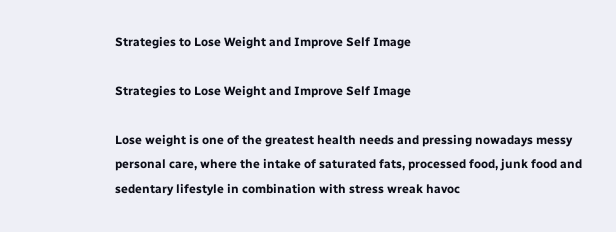Strategies to Lose Weight and Improve Self Image

Strategies to Lose Weight and Improve Self Image

Lose weight is one of the greatest health needs and pressing nowadays messy personal care, where the intake of saturated fats, processed food, junk food and sedentary lifestyle in combination with stress wreak havoc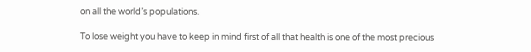on all the world’s populations.

To lose weight you have to keep in mind first of all that health is one of the most precious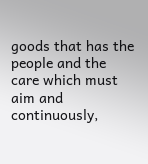goods that has the people and the care which must aim and continuously,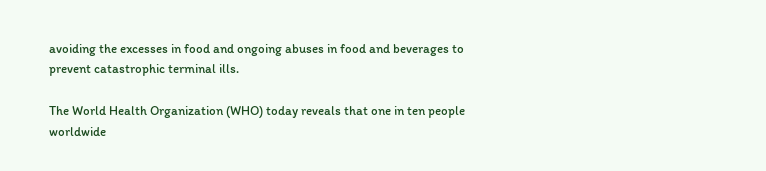avoiding the excesses in food and ongoing abuses in food and beverages to prevent catastrophic terminal ills.

The World Health Organization (WHO) today reveals that one in ten people worldwide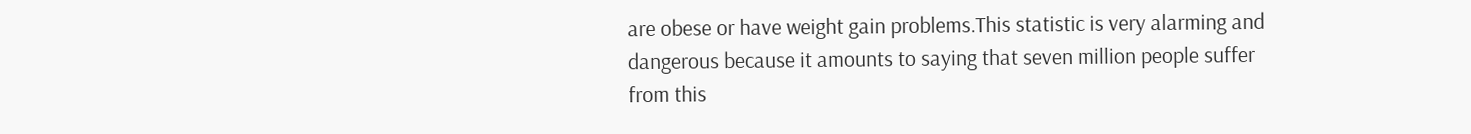are obese or have weight gain problems.This statistic is very alarming and dangerous because it amounts to saying that seven million people suffer from this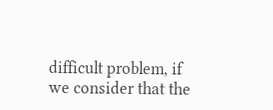difficult problem, if we consider that the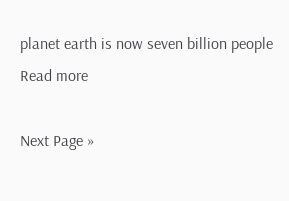planet earth is now seven billion people Read more

Next Page »